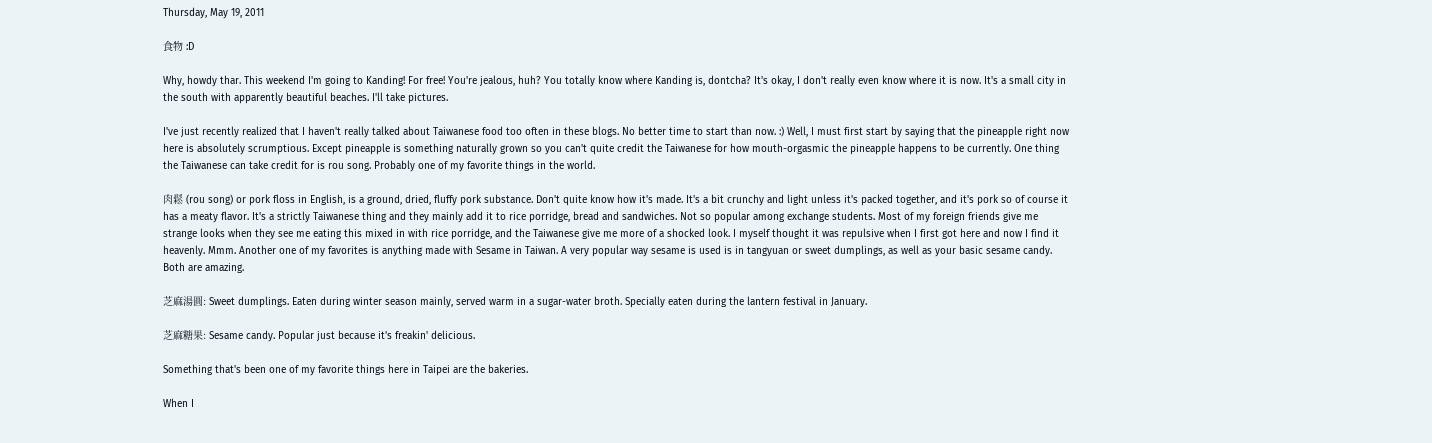Thursday, May 19, 2011

食物 :D

Why, howdy thar. This weekend I'm going to Kanding! For free! You're jealous, huh? You totally know where Kanding is, dontcha? It's okay, I don't really even know where it is now. It's a small city in the south with apparently beautiful beaches. I'll take pictures.

I've just recently realized that I haven't really talked about Taiwanese food too often in these blogs. No better time to start than now. :) Well, I must first start by saying that the pineapple right now here is absolutely scrumptious. Except pineapple is something naturally grown so you can't quite credit the Taiwanese for how mouth-orgasmic the pineapple happens to be currently. One thing the Taiwanese can take credit for is rou song. Probably one of my favorite things in the world.

肉鬆 (rou song) or pork floss in English, is a ground, dried, fluffy pork substance. Don't quite know how it's made. It's a bit crunchy and light unless it's packed together, and it's pork so of course it has a meaty flavor. It's a strictly Taiwanese thing and they mainly add it to rice porridge, bread and sandwiches. Not so popular among exchange students. Most of my foreign friends give me strange looks when they see me eating this mixed in with rice porridge, and the Taiwanese give me more of a shocked look. I myself thought it was repulsive when I first got here and now I find it heavenly. Mmm. Another one of my favorites is anything made with Sesame in Taiwan. A very popular way sesame is used is in tangyuan or sweet dumplings, as well as your basic sesame candy. Both are amazing.

芝麻湯圓: Sweet dumplings. Eaten during winter season mainly, served warm in a sugar-water broth. Specially eaten during the lantern festival in January.

芝麻糖果: Sesame candy. Popular just because it's freakin' delicious.

Something that's been one of my favorite things here in Taipei are the bakeries.

When I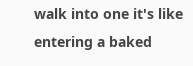walk into one it's like entering a baked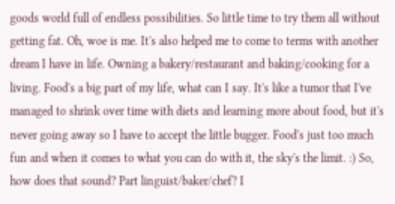goods world full of endless possibilities. So little time to try them all without getting fat. Oh, woe is me. It's also helped me to come to terms with another dream I have in life. Owning a bakery/restaurant and baking/cooking for a living. Food's a big part of my life, what can I say. It's like a tumor that I've managed to shrink over time with diets and learning more about food, but it's never going away so I have to accept the little bugger. Food's just too much fun and when it comes to what you can do with it, the sky's the limit. :) So, how does that sound? Part linguist/baker/chef? I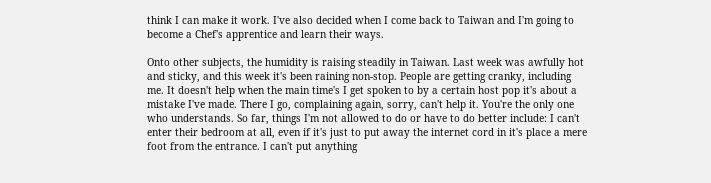think I can make it work. I've also decided when I come back to Taiwan and I'm going to become a Chef's apprentice and learn their ways.

Onto other subjects, the humidity is raising steadily in Taiwan. Last week was awfully hot and sticky, and this week it's been raining non-stop. People are getting cranky, including me. It doesn't help when the main time's I get spoken to by a certain host pop it's about a mistake I've made. There I go, complaining again, sorry, can't help it. You're the only one who understands. So far, things I'm not allowed to do or have to do better include: I can't enter their bedroom at all, even if it's just to put away the internet cord in it's place a mere foot from the entrance. I can't put anything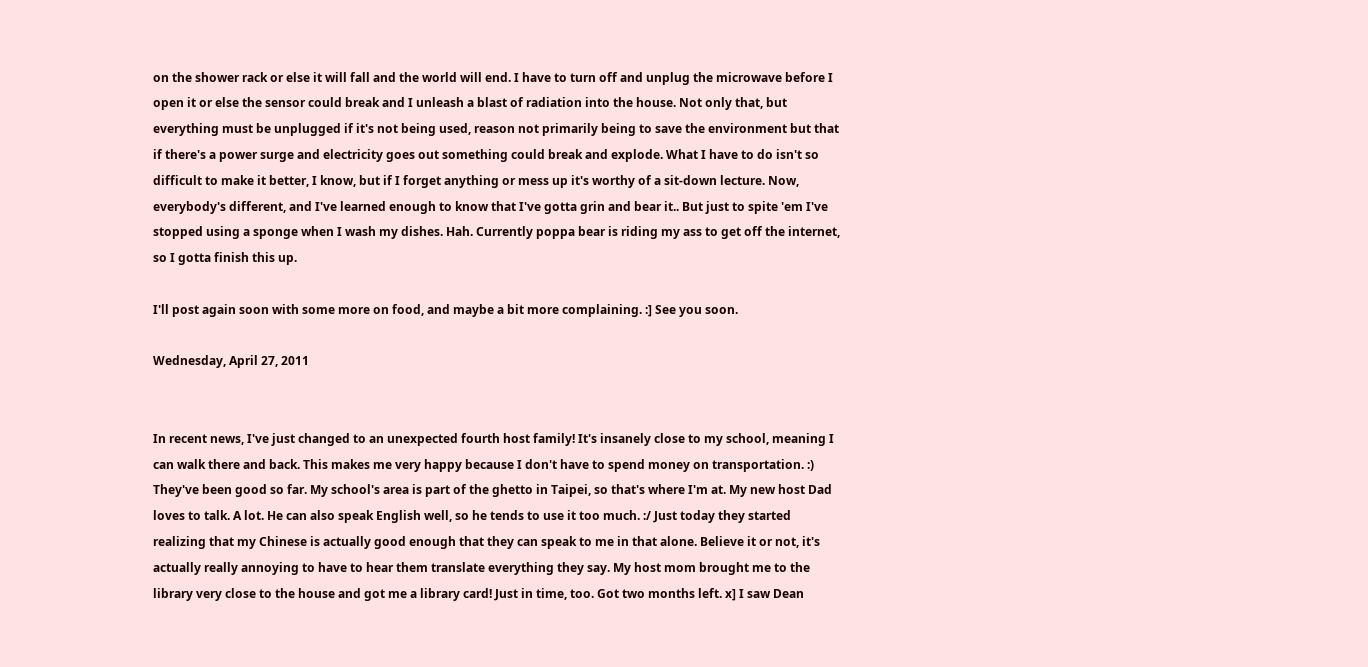on the shower rack or else it will fall and the world will end. I have to turn off and unplug the microwave before I open it or else the sensor could break and I unleash a blast of radiation into the house. Not only that, but everything must be unplugged if it's not being used, reason not primarily being to save the environment but that if there's a power surge and electricity goes out something could break and explode. What I have to do isn't so difficult to make it better, I know, but if I forget anything or mess up it's worthy of a sit-down lecture. Now, everybody's different, and I've learned enough to know that I've gotta grin and bear it.. But just to spite 'em I've stopped using a sponge when I wash my dishes. Hah. Currently poppa bear is riding my ass to get off the internet, so I gotta finish this up.

I'll post again soon with some more on food, and maybe a bit more complaining. :] See you soon.

Wednesday, April 27, 2011


In recent news, I've just changed to an unexpected fourth host family! It's insanely close to my school, meaning I can walk there and back. This makes me very happy because I don't have to spend money on transportation. :) They've been good so far. My school's area is part of the ghetto in Taipei, so that's where I'm at. My new host Dad loves to talk. A lot. He can also speak English well, so he tends to use it too much. :/ Just today they started realizing that my Chinese is actually good enough that they can speak to me in that alone. Believe it or not, it's actually really annoying to have to hear them translate everything they say. My host mom brought me to the library very close to the house and got me a library card! Just in time, too. Got two months left. x] I saw Dean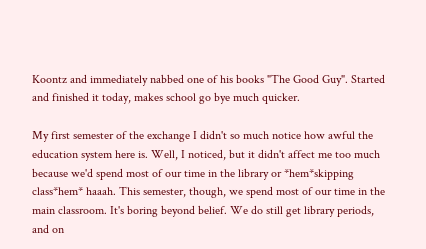Koontz and immediately nabbed one of his books "The Good Guy". Started and finished it today, makes school go bye much quicker.

My first semester of the exchange I didn't so much notice how awful the education system here is. Well, I noticed, but it didn't affect me too much because we'd spend most of our time in the library or *hem*skipping class*hem* haaah. This semester, though, we spend most of our time in the main classroom. It's boring beyond belief. We do still get library periods, and on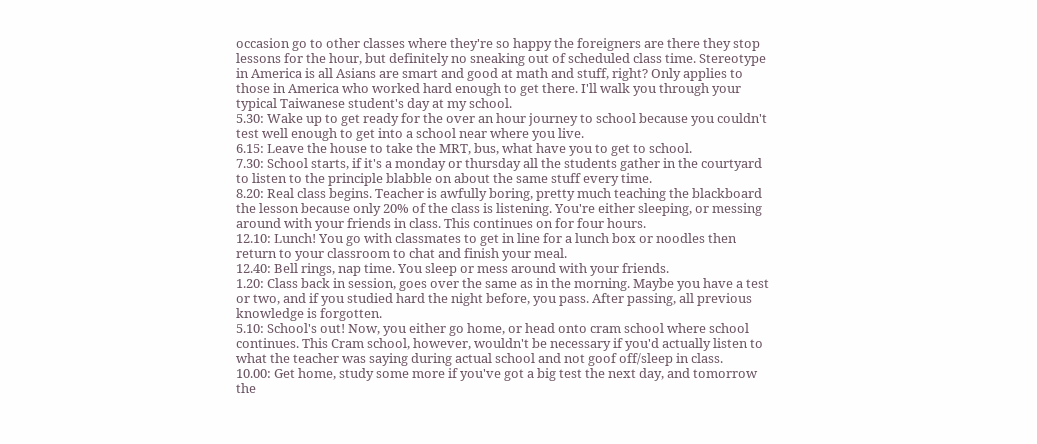occasion go to other classes where they're so happy the foreigners are there they stop lessons for the hour, but definitely no sneaking out of scheduled class time. Stereotype in America is all Asians are smart and good at math and stuff, right? Only applies to those in America who worked hard enough to get there. I'll walk you through your typical Taiwanese student's day at my school.
5.30: Wake up to get ready for the over an hour journey to school because you couldn't test well enough to get into a school near where you live.
6.15: Leave the house to take the MRT, bus, what have you to get to school.
7.30: School starts, if it's a monday or thursday all the students gather in the courtyard to listen to the principle blabble on about the same stuff every time.
8.20: Real class begins. Teacher is awfully boring, pretty much teaching the blackboard the lesson because only 20% of the class is listening. You're either sleeping, or messing around with your friends in class. This continues on for four hours.
12.10: Lunch! You go with classmates to get in line for a lunch box or noodles then return to your classroom to chat and finish your meal.
12.40: Bell rings, nap time. You sleep or mess around with your friends.
1.20: Class back in session, goes over the same as in the morning. Maybe you have a test or two, and if you studied hard the night before, you pass. After passing, all previous knowledge is forgotten.
5.10: School's out! Now, you either go home, or head onto cram school where school continues. This Cram school, however, wouldn't be necessary if you'd actually listen to what the teacher was saying during actual school and not goof off/sleep in class.
10.00: Get home, study some more if you've got a big test the next day, and tomorrow the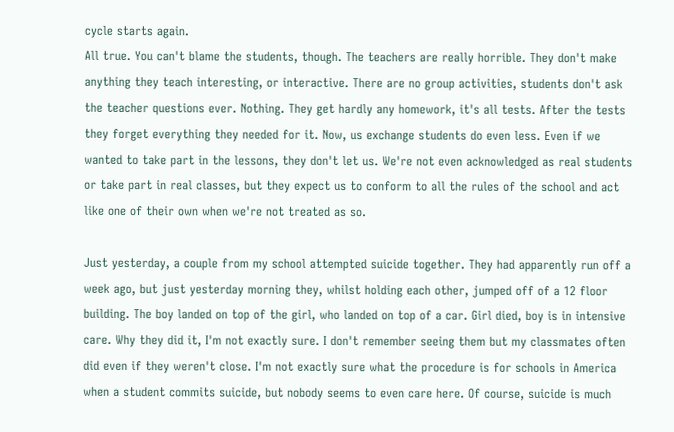cycle starts again.
All true. You can't blame the students, though. The teachers are really horrible. They don't make anything they teach interesting, or interactive. There are no group activities, students don't ask the teacher questions ever. Nothing. They get hardly any homework, it's all tests. After the tests they forget everything they needed for it. Now, us exchange students do even less. Even if we wanted to take part in the lessons, they don't let us. We're not even acknowledged as real students or take part in real classes, but they expect us to conform to all the rules of the school and act like one of their own when we're not treated as so.

Just yesterday, a couple from my school attempted suicide together. They had apparently run off a week ago, but just yesterday morning they, whilst holding each other, jumped off of a 12 floor building. The boy landed on top of the girl, who landed on top of a car. Girl died, boy is in intensive care. Why they did it, I'm not exactly sure. I don't remember seeing them but my classmates often did even if they weren't close. I'm not exactly sure what the procedure is for schools in America when a student commits suicide, but nobody seems to even care here. Of course, suicide is much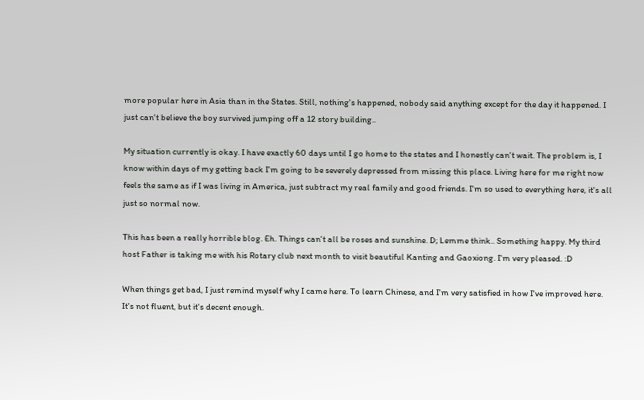more popular here in Asia than in the States. Still, nothing's happened, nobody said anything except for the day it happened. I just can't believe the boy survived jumping off a 12 story building..

My situation currently is okay. I have exactly 60 days until I go home to the states and I honestly can't wait. The problem is, I know within days of my getting back I'm going to be severely depressed from missing this place. Living here for me right now feels the same as if I was living in America, just subtract my real family and good friends. I'm so used to everything here, it's all just so normal now.

This has been a really horrible blog. Eh. Things can't all be roses and sunshine. D; Lemme think.. Something happy. My third host Father is taking me with his Rotary club next month to visit beautiful Kanting and Gaoxiong. I'm very pleased. :D

When things get bad, I just remind myself why I came here. To learn Chinese, and I'm very satisfied in how I've improved here. It's not fluent, but it's decent enough.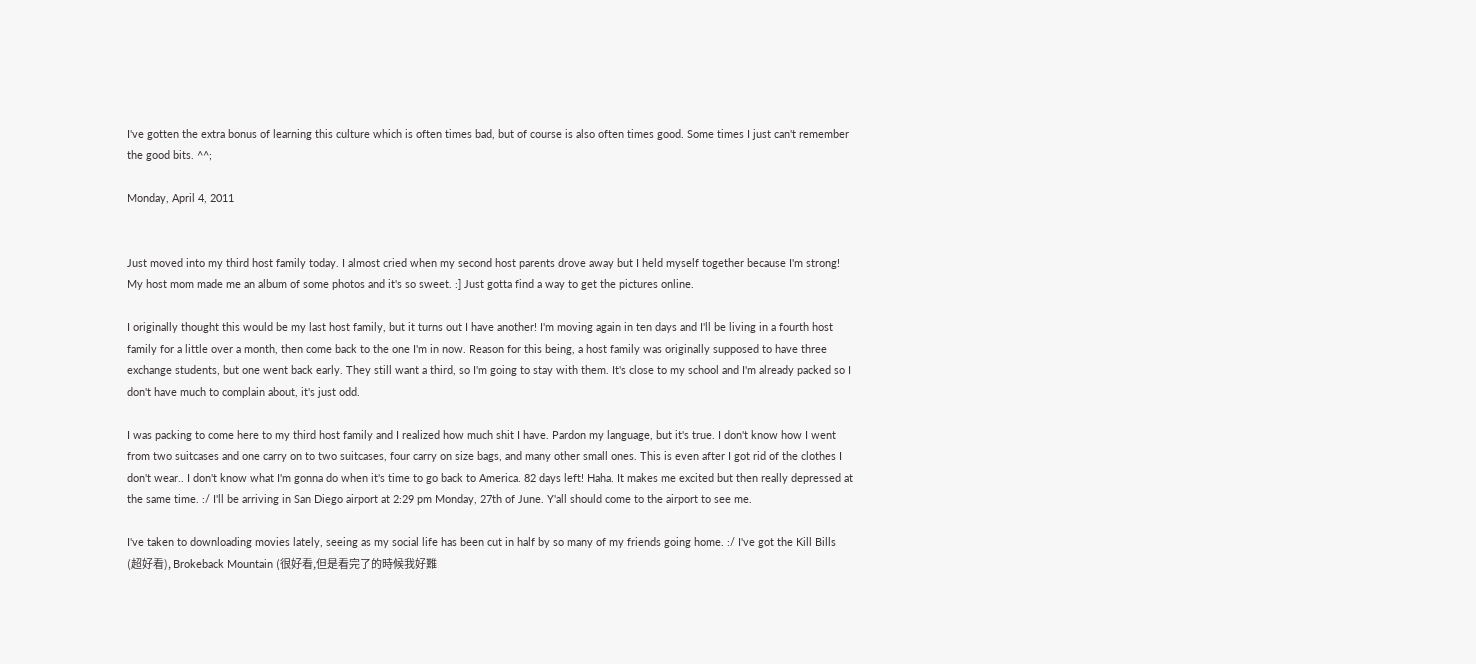I've gotten the extra bonus of learning this culture which is often times bad, but of course is also often times good. Some times I just can't remember the good bits. ^^;

Monday, April 4, 2011


Just moved into my third host family today. I almost cried when my second host parents drove away but I held myself together because I'm strong! My host mom made me an album of some photos and it's so sweet. :] Just gotta find a way to get the pictures online.

I originally thought this would be my last host family, but it turns out I have another! I'm moving again in ten days and I'll be living in a fourth host family for a little over a month, then come back to the one I'm in now. Reason for this being, a host family was originally supposed to have three exchange students, but one went back early. They still want a third, so I'm going to stay with them. It's close to my school and I'm already packed so I don't have much to complain about, it's just odd.

I was packing to come here to my third host family and I realized how much shit I have. Pardon my language, but it's true. I don't know how I went from two suitcases and one carry on to two suitcases, four carry on size bags, and many other small ones. This is even after I got rid of the clothes I don't wear.. I don't know what I'm gonna do when it's time to go back to America. 82 days left! Haha. It makes me excited but then really depressed at the same time. :/ I'll be arriving in San Diego airport at 2:29 pm Monday, 27th of June. Y'all should come to the airport to see me.

I've taken to downloading movies lately, seeing as my social life has been cut in half by so many of my friends going home. :/ I've got the Kill Bills (超好看), Brokeback Mountain (很好看,但是看完了的時候我好難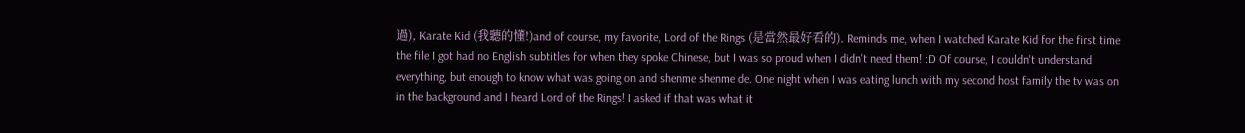過), Karate Kid (我聽的懂!)and of course, my favorite, Lord of the Rings (是當然最好看的). Reminds me, when I watched Karate Kid for the first time the file I got had no English subtitles for when they spoke Chinese, but I was so proud when I didn't need them! :D Of course, I couldn't understand everything, but enough to know what was going on and shenme shenme de. One night when I was eating lunch with my second host family the tv was on in the background and I heard Lord of the Rings! I asked if that was what it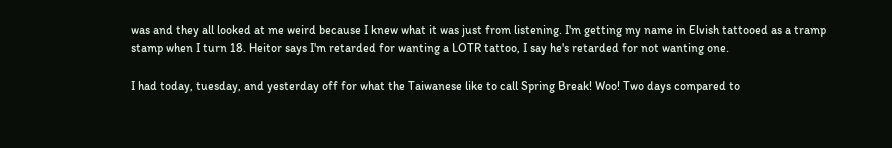was and they all looked at me weird because I knew what it was just from listening. I'm getting my name in Elvish tattooed as a tramp stamp when I turn 18. Heitor says I'm retarded for wanting a LOTR tattoo, I say he's retarded for not wanting one.

I had today, tuesday, and yesterday off for what the Taiwanese like to call Spring Break! Woo! Two days compared to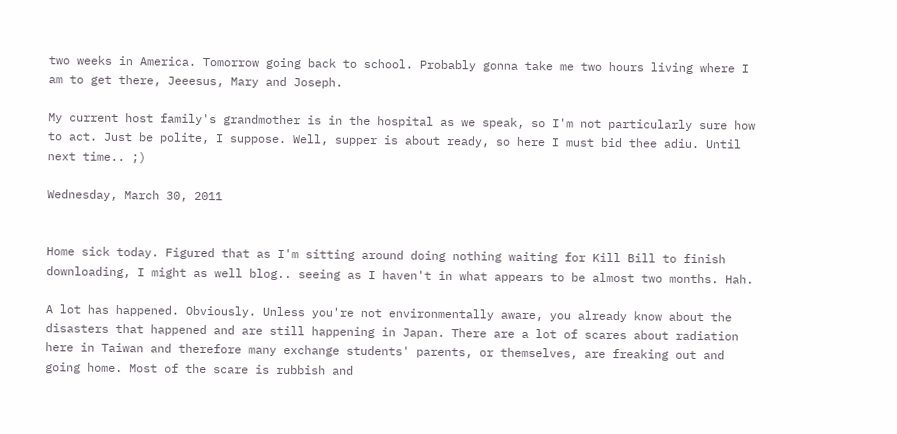two weeks in America. Tomorrow going back to school. Probably gonna take me two hours living where I am to get there, Jeeesus, Mary and Joseph.

My current host family's grandmother is in the hospital as we speak, so I'm not particularly sure how to act. Just be polite, I suppose. Well, supper is about ready, so here I must bid thee adiu. Until next time.. ;)

Wednesday, March 30, 2011


Home sick today. Figured that as I'm sitting around doing nothing waiting for Kill Bill to finish downloading, I might as well blog.. seeing as I haven't in what appears to be almost two months. Hah.

A lot has happened. Obviously. Unless you're not environmentally aware, you already know about the disasters that happened and are still happening in Japan. There are a lot of scares about radiation here in Taiwan and therefore many exchange students' parents, or themselves, are freaking out and going home. Most of the scare is rubbish and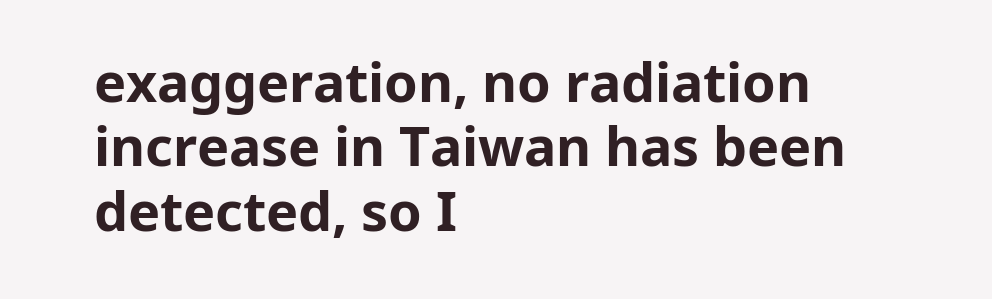exaggeration, no radiation increase in Taiwan has been detected, so I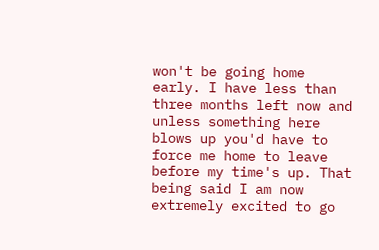won't be going home early. I have less than three months left now and unless something here blows up you'd have to force me home to leave before my time's up. That being said I am now extremely excited to go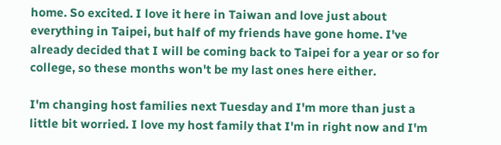home. So excited. I love it here in Taiwan and love just about everything in Taipei, but half of my friends have gone home. I've already decided that I will be coming back to Taipei for a year or so for college, so these months won't be my last ones here either.

I'm changing host families next Tuesday and I'm more than just a little bit worried. I love my host family that I'm in right now and I'm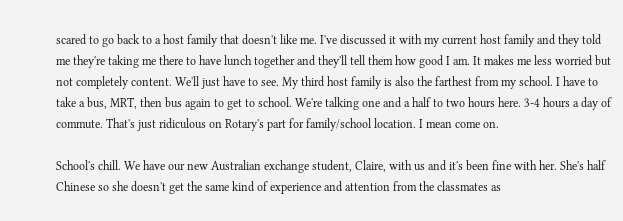scared to go back to a host family that doesn't like me. I've discussed it with my current host family and they told me they're taking me there to have lunch together and they'll tell them how good I am. It makes me less worried but not completely content. We'll just have to see. My third host family is also the farthest from my school. I have to take a bus, MRT, then bus again to get to school. We're talking one and a half to two hours here. 3-4 hours a day of commute. That's just ridiculous on Rotary's part for family/school location. I mean come on.

School's chill. We have our new Australian exchange student, Claire, with us and it's been fine with her. She's half Chinese so she doesn't get the same kind of experience and attention from the classmates as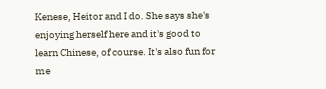Kenese, Heitor and I do. She says she's enjoying herself here and it's good to learn Chinese, of course. It's also fun for me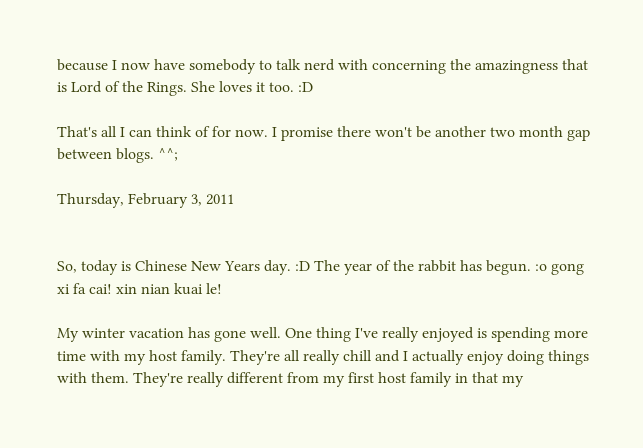because I now have somebody to talk nerd with concerning the amazingness that is Lord of the Rings. She loves it too. :D

That's all I can think of for now. I promise there won't be another two month gap between blogs. ^^;

Thursday, February 3, 2011


So, today is Chinese New Years day. :D The year of the rabbit has begun. :o gong xi fa cai! xin nian kuai le!

My winter vacation has gone well. One thing I've really enjoyed is spending more time with my host family. They're all really chill and I actually enjoy doing things with them. They're really different from my first host family in that my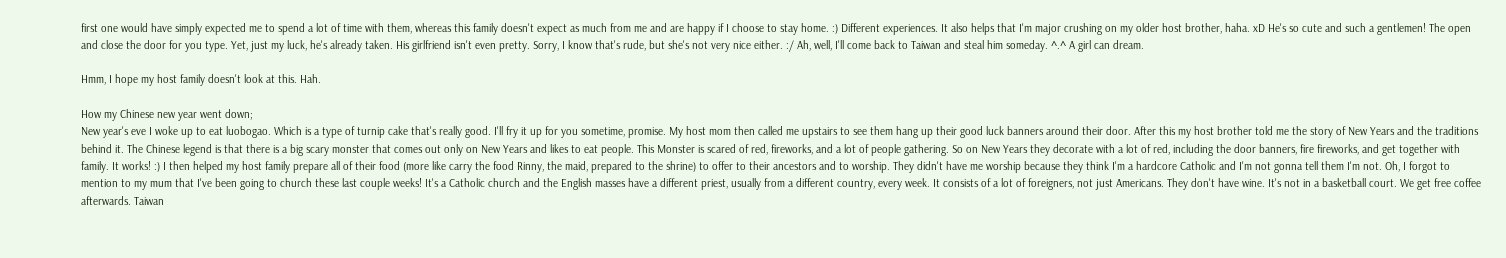first one would have simply expected me to spend a lot of time with them, whereas this family doesn't expect as much from me and are happy if I choose to stay home. :) Different experiences. It also helps that I'm major crushing on my older host brother, haha. xD He's so cute and such a gentlemen! The open and close the door for you type. Yet, just my luck, he's already taken. His girlfriend isn't even pretty. Sorry, I know that's rude, but she's not very nice either. :/ Ah, well, I'll come back to Taiwan and steal him someday. ^.^ A girl can dream.

Hmm, I hope my host family doesn't look at this. Hah.

How my Chinese new year went down;
New year's eve I woke up to eat luobogao. Which is a type of turnip cake that's really good. I'll fry it up for you sometime, promise. My host mom then called me upstairs to see them hang up their good luck banners around their door. After this my host brother told me the story of New Years and the traditions behind it. The Chinese legend is that there is a big scary monster that comes out only on New Years and likes to eat people. This Monster is scared of red, fireworks, and a lot of people gathering. So on New Years they decorate with a lot of red, including the door banners, fire fireworks, and get together with family. It works! :) I then helped my host family prepare all of their food (more like carry the food Rinny, the maid, prepared to the shrine) to offer to their ancestors and to worship. They didn't have me worship because they think I'm a hardcore Catholic and I'm not gonna tell them I'm not. Oh, I forgot to mention to my mum that I've been going to church these last couple weeks! It's a Catholic church and the English masses have a different priest, usually from a different country, every week. It consists of a lot of foreigners, not just Americans. They don't have wine. It's not in a basketball court. We get free coffee afterwards. Taiwan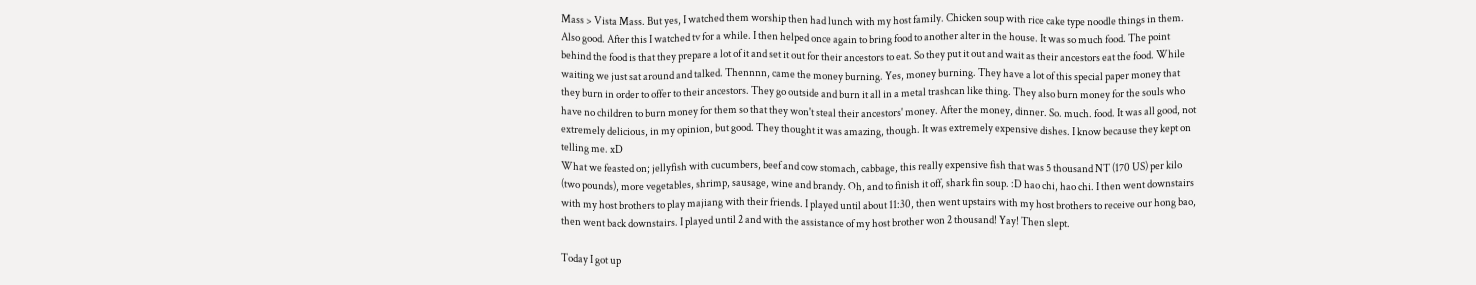Mass > Vista Mass. But yes, I watched them worship then had lunch with my host family. Chicken soup with rice cake type noodle things in them. Also good. After this I watched tv for a while. I then helped once again to bring food to another alter in the house. It was so much food. The point behind the food is that they prepare a lot of it and set it out for their ancestors to eat. So they put it out and wait as their ancestors eat the food. While waiting we just sat around and talked. Thennnn, came the money burning. Yes, money burning. They have a lot of this special paper money that they burn in order to offer to their ancestors. They go outside and burn it all in a metal trashcan like thing. They also burn money for the souls who have no children to burn money for them so that they won't steal their ancestors' money. After the money, dinner. So. much. food. It was all good, not extremely delicious, in my opinion, but good. They thought it was amazing, though. It was extremely expensive dishes. I know because they kept on telling me. xD
What we feasted on; jellyfish with cucumbers, beef and cow stomach, cabbage, this really expensive fish that was 5 thousand NT (170 US) per kilo (two pounds), more vegetables, shrimp, sausage, wine and brandy. Oh, and to finish it off, shark fin soup. :D hao chi, hao chi. I then went downstairs with my host brothers to play majiang with their friends. I played until about 11:30, then went upstairs with my host brothers to receive our hong bao, then went back downstairs. I played until 2 and with the assistance of my host brother won 2 thousand! Yay! Then slept.

Today I got up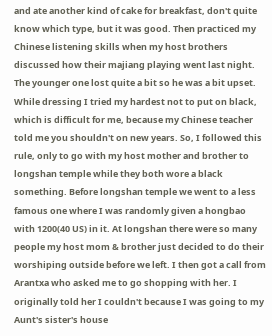and ate another kind of cake for breakfast, don't quite know which type, but it was good. Then practiced my Chinese listening skills when my host brothers discussed how their majiang playing went last night. The younger one lost quite a bit so he was a bit upset. While dressing I tried my hardest not to put on black, which is difficult for me, because my Chinese teacher told me you shouldn't on new years. So, I followed this rule, only to go with my host mother and brother to longshan temple while they both wore a black something. Before longshan temple we went to a less famous one where I was randomly given a hongbao with 1200(40 US) in it. At longshan there were so many people my host mom & brother just decided to do their worshiping outside before we left. I then got a call from Arantxa who asked me to go shopping with her. I originally told her I couldn't because I was going to my Aunt's sister's house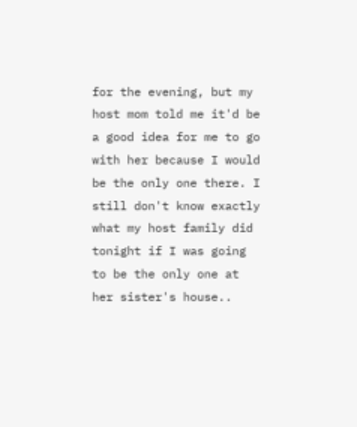for the evening, but my host mom told me it'd be a good idea for me to go with her because I would be the only one there. I still don't know exactly what my host family did tonight if I was going to be the only one at her sister's house..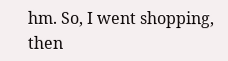hm. So, I went shopping, then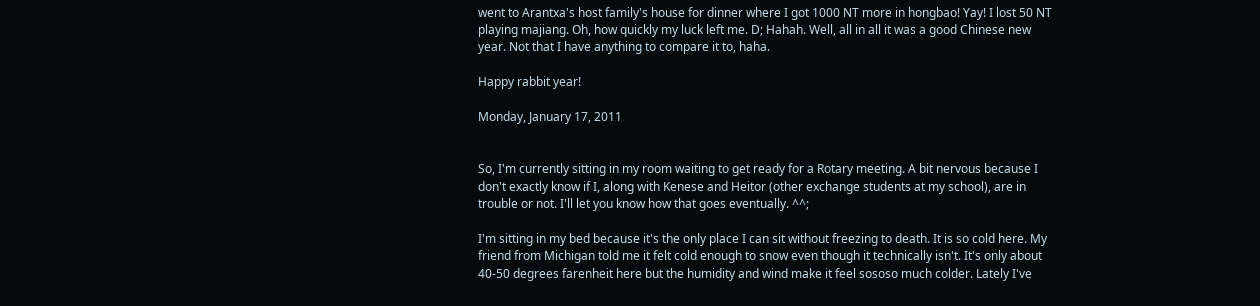went to Arantxa's host family's house for dinner where I got 1000 NT more in hongbao! Yay! I lost 50 NT playing majiang. Oh, how quickly my luck left me. D; Hahah. Well, all in all it was a good Chinese new year. Not that I have anything to compare it to, haha.

Happy rabbit year!

Monday, January 17, 2011


So, I'm currently sitting in my room waiting to get ready for a Rotary meeting. A bit nervous because I don't exactly know if I, along with Kenese and Heitor (other exchange students at my school), are in trouble or not. I'll let you know how that goes eventually. ^^;

I'm sitting in my bed because it's the only place I can sit without freezing to death. It is so cold here. My friend from Michigan told me it felt cold enough to snow even though it technically isn't. It's only about 40-50 degrees farenheit here but the humidity and wind make it feel sososo much colder. Lately I've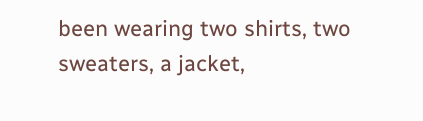been wearing two shirts, two sweaters, a jacket,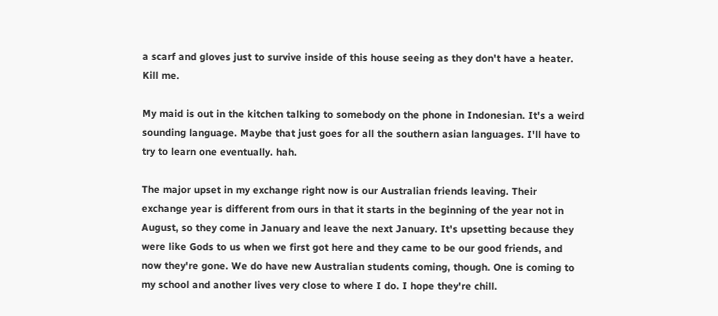a scarf and gloves just to survive inside of this house seeing as they don't have a heater. Kill me.

My maid is out in the kitchen talking to somebody on the phone in Indonesian. It's a weird sounding language. Maybe that just goes for all the southern asian languages. I'll have to try to learn one eventually. hah.

The major upset in my exchange right now is our Australian friends leaving. Their exchange year is different from ours in that it starts in the beginning of the year not in August, so they come in January and leave the next January. It's upsetting because they were like Gods to us when we first got here and they came to be our good friends, and now they're gone. We do have new Australian students coming, though. One is coming to my school and another lives very close to where I do. I hope they're chill.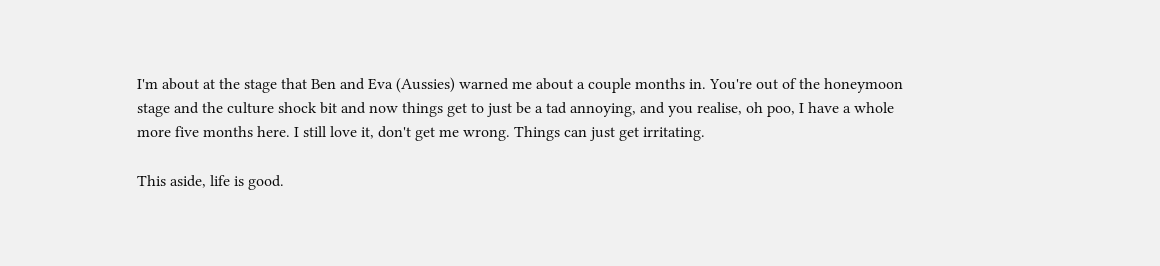I'm about at the stage that Ben and Eva (Aussies) warned me about a couple months in. You're out of the honeymoon stage and the culture shock bit and now things get to just be a tad annoying, and you realise, oh poo, I have a whole more five months here. I still love it, don't get me wrong. Things can just get irritating.

This aside, life is good.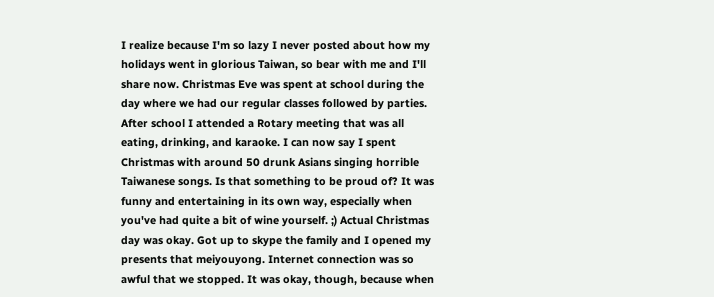I realize because I'm so lazy I never posted about how my holidays went in glorious Taiwan, so bear with me and I'll share now. Christmas Eve was spent at school during the day where we had our regular classes followed by parties. After school I attended a Rotary meeting that was all eating, drinking, and karaoke. I can now say I spent Christmas with around 50 drunk Asians singing horrible Taiwanese songs. Is that something to be proud of? It was funny and entertaining in its own way, especially when you've had quite a bit of wine yourself. ;) Actual Christmas day was okay. Got up to skype the family and I opened my presents that meiyouyong. Internet connection was so awful that we stopped. It was okay, though, because when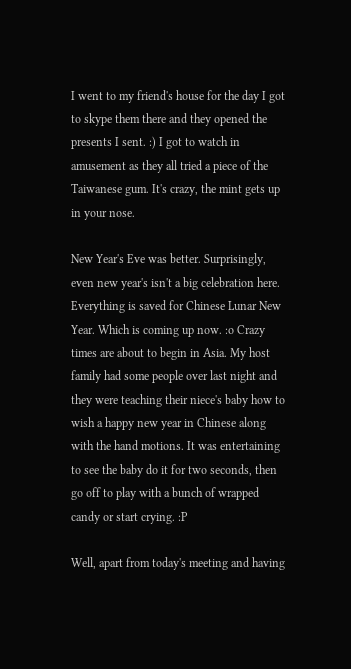I went to my friend's house for the day I got to skype them there and they opened the presents I sent. :) I got to watch in amusement as they all tried a piece of the Taiwanese gum. It's crazy, the mint gets up in your nose.

New Year's Eve was better. Surprisingly, even new year's isn't a big celebration here. Everything is saved for Chinese Lunar New Year. Which is coming up now. :o Crazy times are about to begin in Asia. My host family had some people over last night and they were teaching their niece's baby how to wish a happy new year in Chinese along with the hand motions. It was entertaining to see the baby do it for two seconds, then go off to play with a bunch of wrapped candy or start crying. :P

Well, apart from today's meeting and having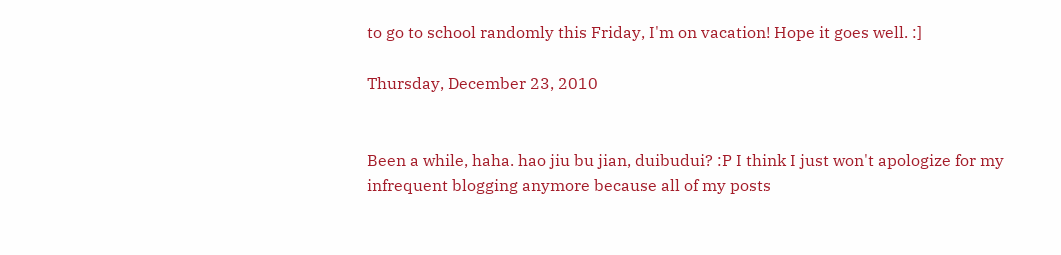to go to school randomly this Friday, I'm on vacation! Hope it goes well. :]

Thursday, December 23, 2010


Been a while, haha. hao jiu bu jian, duibudui? :P I think I just won't apologize for my infrequent blogging anymore because all of my posts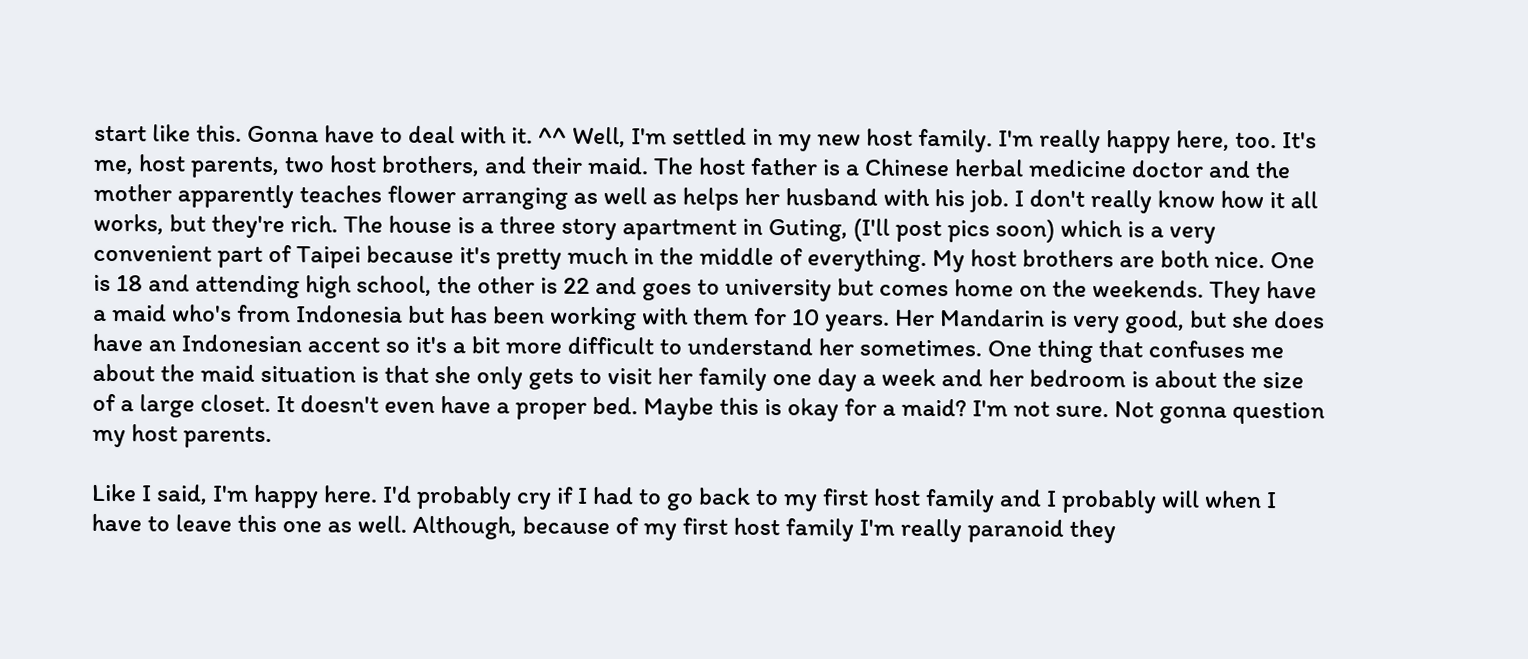start like this. Gonna have to deal with it. ^^ Well, I'm settled in my new host family. I'm really happy here, too. It's me, host parents, two host brothers, and their maid. The host father is a Chinese herbal medicine doctor and the mother apparently teaches flower arranging as well as helps her husband with his job. I don't really know how it all works, but they're rich. The house is a three story apartment in Guting, (I'll post pics soon) which is a very convenient part of Taipei because it's pretty much in the middle of everything. My host brothers are both nice. One is 18 and attending high school, the other is 22 and goes to university but comes home on the weekends. They have a maid who's from Indonesia but has been working with them for 10 years. Her Mandarin is very good, but she does have an Indonesian accent so it's a bit more difficult to understand her sometimes. One thing that confuses me about the maid situation is that she only gets to visit her family one day a week and her bedroom is about the size of a large closet. It doesn't even have a proper bed. Maybe this is okay for a maid? I'm not sure. Not gonna question my host parents.

Like I said, I'm happy here. I'd probably cry if I had to go back to my first host family and I probably will when I have to leave this one as well. Although, because of my first host family I'm really paranoid they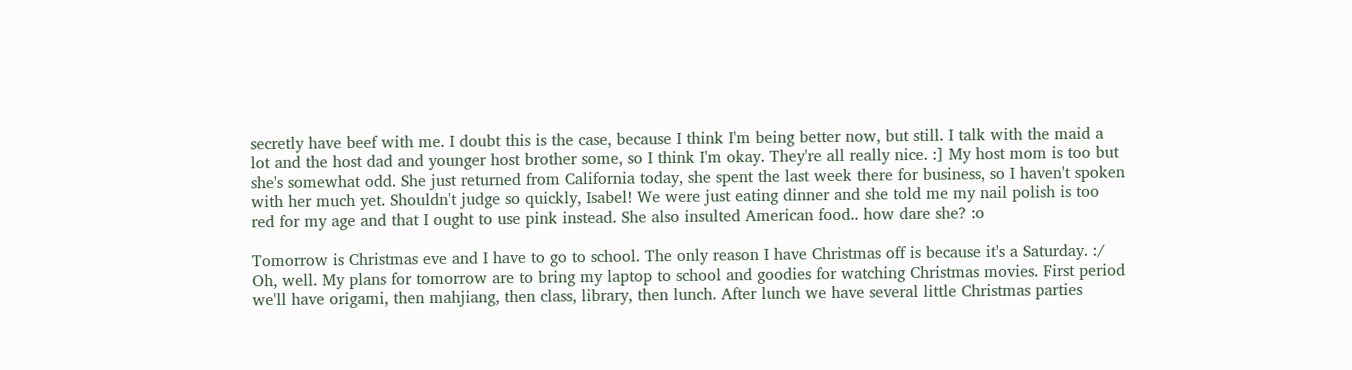secretly have beef with me. I doubt this is the case, because I think I'm being better now, but still. I talk with the maid a lot and the host dad and younger host brother some, so I think I'm okay. They're all really nice. :] My host mom is too but she's somewhat odd. She just returned from California today, she spent the last week there for business, so I haven't spoken with her much yet. Shouldn't judge so quickly, Isabel! We were just eating dinner and she told me my nail polish is too red for my age and that I ought to use pink instead. She also insulted American food.. how dare she? :o

Tomorrow is Christmas eve and I have to go to school. The only reason I have Christmas off is because it's a Saturday. :/ Oh, well. My plans for tomorrow are to bring my laptop to school and goodies for watching Christmas movies. First period we'll have origami, then mahjiang, then class, library, then lunch. After lunch we have several little Christmas parties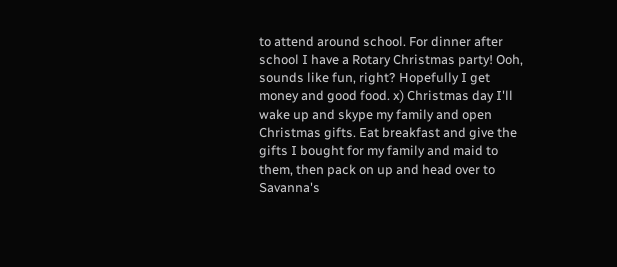to attend around school. For dinner after school I have a Rotary Christmas party! Ooh, sounds like fun, right? Hopefully I get money and good food. x) Christmas day I'll wake up and skype my family and open Christmas gifts. Eat breakfast and give the gifts I bought for my family and maid to them, then pack on up and head over to Savanna's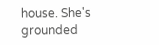house. She's grounded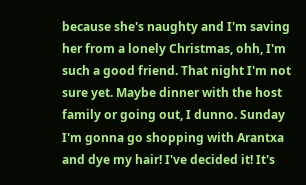because she's naughty and I'm saving her from a lonely Christmas, ohh, I'm such a good friend. That night I'm not sure yet. Maybe dinner with the host family or going out, I dunno. Sunday I'm gonna go shopping with Arantxa and dye my hair! I've decided it! It's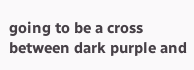going to be a cross between dark purple and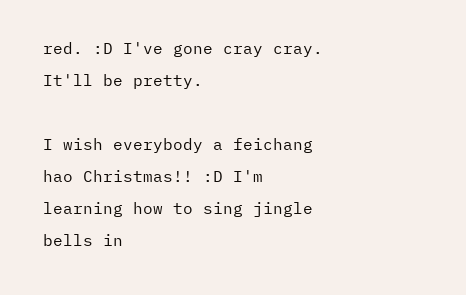red. :D I've gone cray cray. It'll be pretty.

I wish everybody a feichang hao Christmas!! :D I'm learning how to sing jingle bells in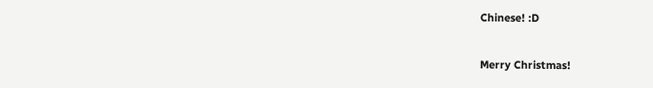Chinese! :D

Merry Christmas!